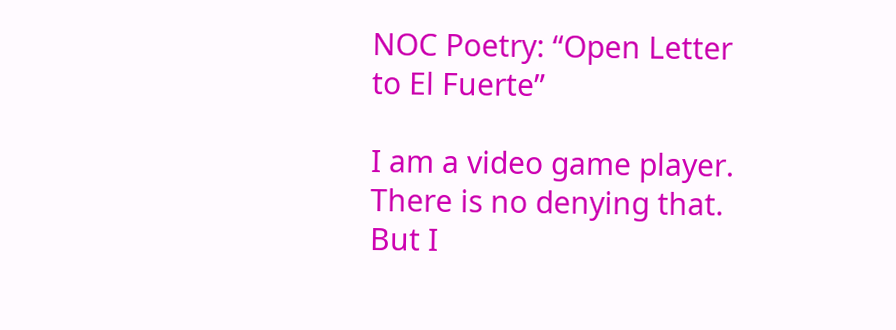NOC Poetry: “Open Letter to El Fuerte”

I am a video game player. There is no denying that. But I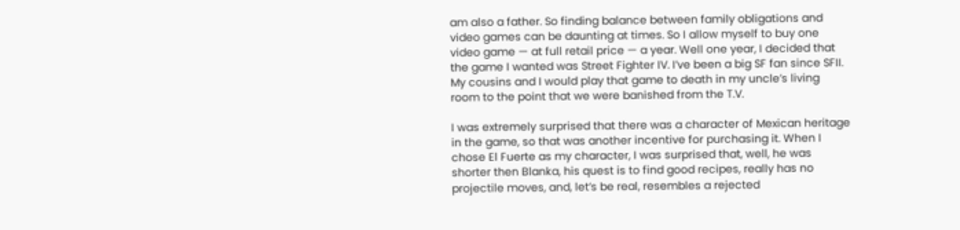am also a father. So finding balance between family obligations and video games can be daunting at times. So I allow myself to buy one video game — at full retail price — a year. Well one year, I decided that the game I wanted was Street Fighter IV. I’ve been a big SF fan since SFII. My cousins and I would play that game to death in my uncle’s living room to the point that we were banished from the T.V.

I was extremely surprised that there was a character of Mexican heritage in the game, so that was another incentive for purchasing it. When I chose El Fuerte as my character, I was surprised that, well, he was shorter then Blanka, his quest is to find good recipes, really has no projectile moves, and, let’s be real, resembles a rejected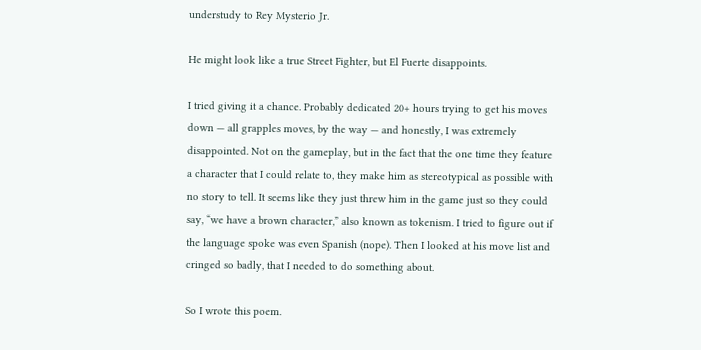understudy to Rey Mysterio Jr.

He might look like a true Street Fighter, but El Fuerte disappoints.

I tried giving it a chance. Probably dedicated 20+ hours trying to get his moves down — all grapples moves, by the way — and honestly, I was extremely disappointed. Not on the gameplay, but in the fact that the one time they feature a character that I could relate to, they make him as stereotypical as possible with no story to tell. It seems like they just threw him in the game just so they could say, “we have a brown character,” also known as tokenism. I tried to figure out if the language spoke was even Spanish (nope). Then I looked at his move list and cringed so badly, that I needed to do something about.

So I wrote this poem.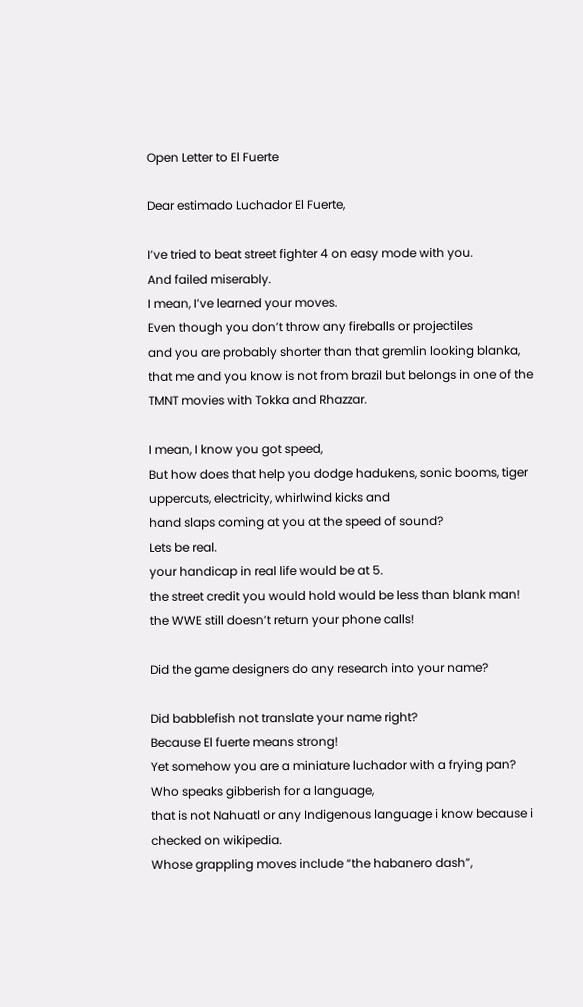Open Letter to El Fuerte

Dear estimado Luchador El Fuerte,

I’ve tried to beat street fighter 4 on easy mode with you.
And failed miserably.
I mean, I’ve learned your moves.
Even though you don’t throw any fireballs or projectiles
and you are probably shorter than that gremlin looking blanka,
that me and you know is not from brazil but belongs in one of the TMNT movies with Tokka and Rhazzar.

I mean, I know you got speed,
But how does that help you dodge hadukens, sonic booms, tiger uppercuts, electricity, whirlwind kicks and
hand slaps coming at you at the speed of sound?
Lets be real.
your handicap in real life would be at 5.
the street credit you would hold would be less than blank man!
the WWE still doesn’t return your phone calls!

Did the game designers do any research into your name?

Did babblefish not translate your name right?
Because El fuerte means strong!
Yet somehow you are a miniature luchador with a frying pan?
Who speaks gibberish for a language,
that is not Nahuatl or any Indigenous language i know because i checked on wikipedia.
Whose grappling moves include “the habanero dash”,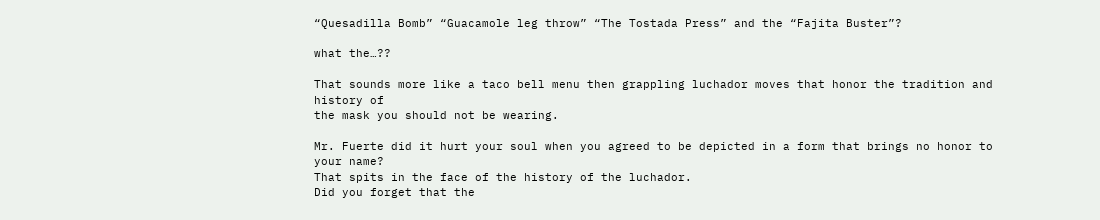“Quesadilla Bomb” “Guacamole leg throw” “The Tostada Press” and the “Fajita Buster”?

what the…??

That sounds more like a taco bell menu then grappling luchador moves that honor the tradition and history of
the mask you should not be wearing.

Mr. Fuerte did it hurt your soul when you agreed to be depicted in a form that brings no honor to your name?
That spits in the face of the history of the luchador.
Did you forget that the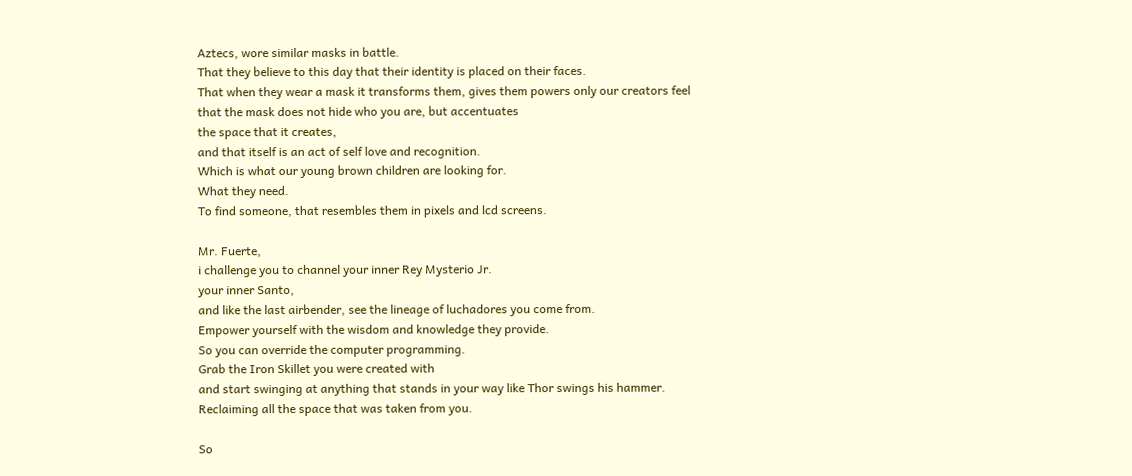Aztecs, wore similar masks in battle.
That they believe to this day that their identity is placed on their faces.
That when they wear a mask it transforms them, gives them powers only our creators feel
that the mask does not hide who you are, but accentuates
the space that it creates,
and that itself is an act of self love and recognition.
Which is what our young brown children are looking for.
What they need.
To find someone, that resembles them in pixels and lcd screens.

Mr. Fuerte,
i challenge you to channel your inner Rey Mysterio Jr.
your inner Santo,
and like the last airbender, see the lineage of luchadores you come from.
Empower yourself with the wisdom and knowledge they provide.
So you can override the computer programming.
Grab the Iron Skillet you were created with
and start swinging at anything that stands in your way like Thor swings his hammer.
Reclaiming all the space that was taken from you.

So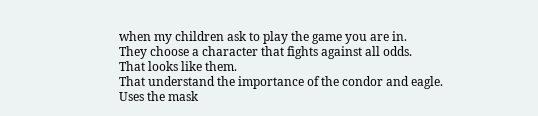when my children ask to play the game you are in.
They choose a character that fights against all odds.
That looks like them.
That understand the importance of the condor and eagle.
Uses the mask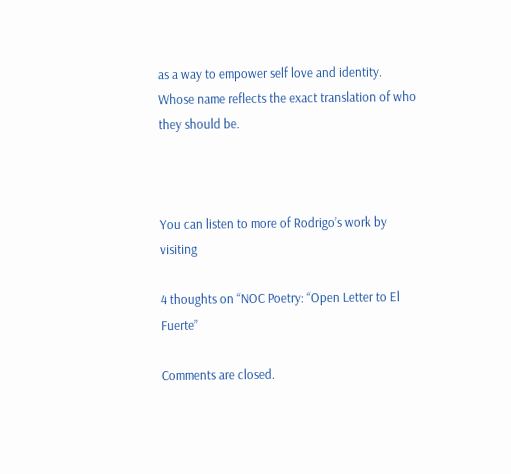as a way to empower self love and identity.
Whose name reflects the exact translation of who they should be.



You can listen to more of Rodrigo’s work by visiting

4 thoughts on “NOC Poetry: “Open Letter to El Fuerte”

Comments are closed.